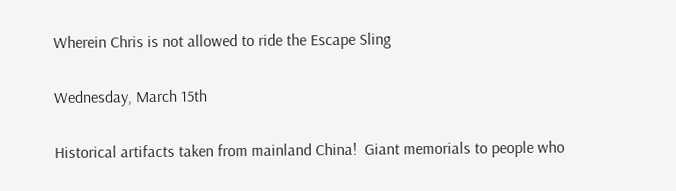Wherein Chris is not allowed to ride the Escape Sling

Wednesday, March 15th

Historical artifacts taken from mainland China!  Giant memorials to people who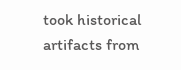took historical artifacts from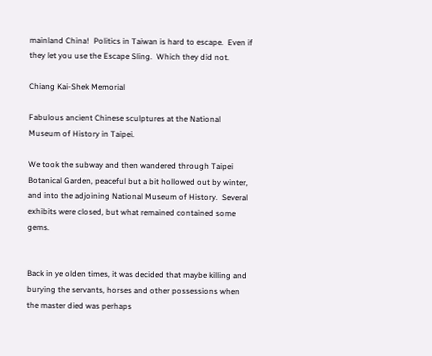mainland China!  Politics in Taiwan is hard to escape.  Even if they let you use the Escape Sling.  Which they did not.

Chiang Kai-Shek Memorial

Fabulous ancient Chinese sculptures at the National Museum of History in Taipei.

We took the subway and then wandered through Taipei Botanical Garden, peaceful but a bit hollowed out by winter, and into the adjoining National Museum of History.  Several exhibits were closed, but what remained contained some gems.


Back in ye olden times, it was decided that maybe killing and burying the servants, horses and other possessions when the master died was perhaps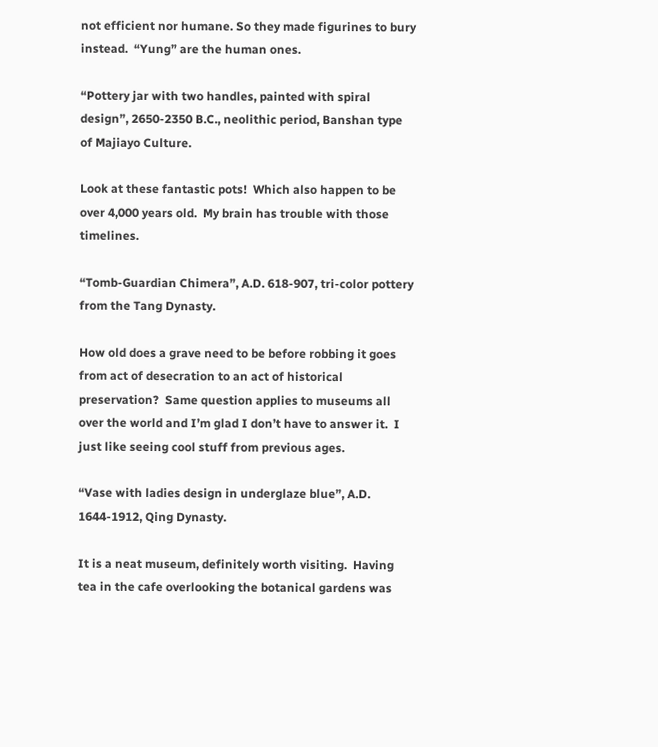not efficient nor humane. So they made figurines to bury instead.  “Yung” are the human ones.

“Pottery jar with two handles, painted with spiral design”, 2650-2350 B.C., neolithic period, Banshan type of Majiayo Culture.

Look at these fantastic pots!  Which also happen to be over 4,000 years old.  My brain has trouble with those timelines.

“Tomb-Guardian Chimera”, A.D. 618-907, tri-color pottery from the Tang Dynasty.

How old does a grave need to be before robbing it goes from act of desecration to an act of historical preservation?  Same question applies to museums all over the world and I’m glad I don’t have to answer it.  I just like seeing cool stuff from previous ages.

“Vase with ladies design in underglaze blue”, A.D. 1644-1912, Qing Dynasty.

It is a neat museum, definitely worth visiting.  Having tea in the cafe overlooking the botanical gardens was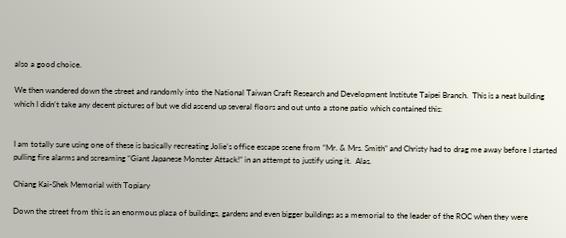also a good choice.

We then wandered down the street and randomly into the National Taiwan Craft Research and Development Institute Taipei Branch.  This is a neat building which I didn’t take any decent pictures of but we did ascend up several floors and out unto a stone patio which contained this:


I am totally sure using one of these is basically recreating Jolie’s office escape scene from “Mr. & Mrs. Smith” and Christy had to drag me away before I started pulling fire alarms and screaming “Giant Japanese Monster Attack!” in an attempt to justify using it.  Alas.

Chiang Kai-Shek Memorial with Topiary

Down the street from this is an enormous plaza of buildings, gardens and even bigger buildings as a memorial to the leader of the ROC when they were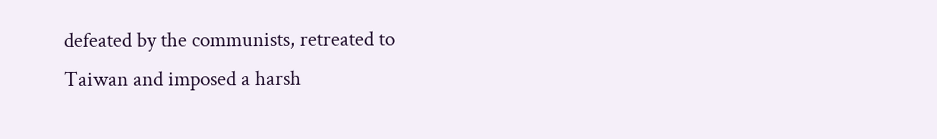defeated by the communists, retreated to Taiwan and imposed a harsh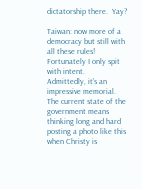dictatorship there.  Yay?

Taiwan: now more of a democracy but still with all these rules!  Fortunately I only spit with intent.
Admittedly, it’s an impressive memorial.
The current state of the government means thinking long and hard posting a photo like this when Christy is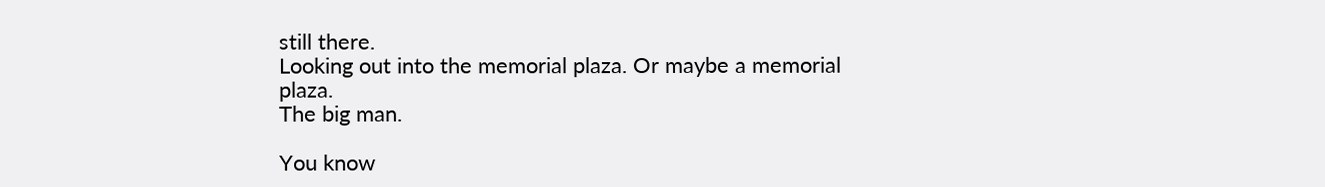still there.
Looking out into the memorial plaza. Or maybe a memorial plaza.
The big man.

You know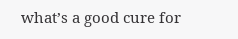what’s a good cure for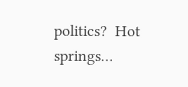politics?  Hot springs…